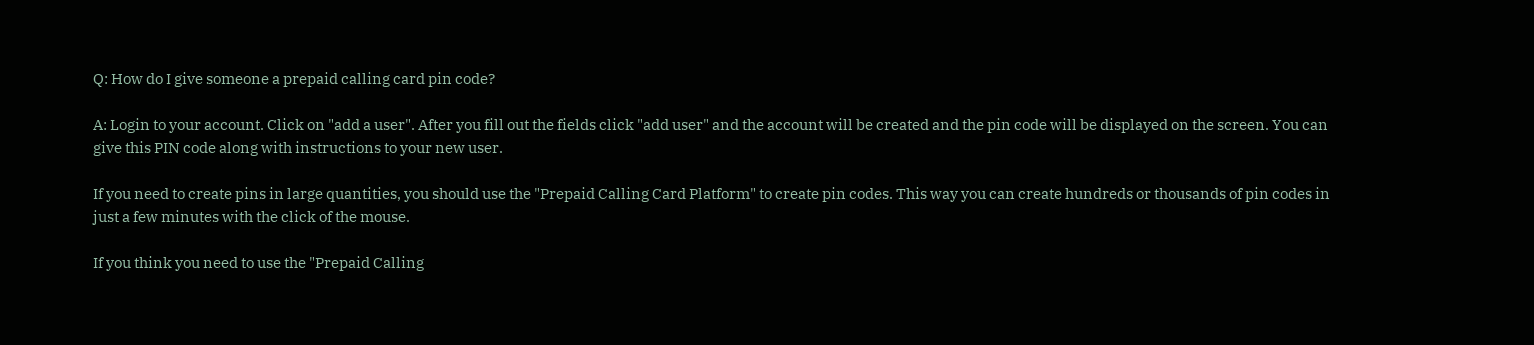Q: How do I give someone a prepaid calling card pin code?

A: Login to your account. Click on "add a user". After you fill out the fields click "add user" and the account will be created and the pin code will be displayed on the screen. You can give this PIN code along with instructions to your new user.

If you need to create pins in large quantities, you should use the "Prepaid Calling Card Platform" to create pin codes. This way you can create hundreds or thousands of pin codes in just a few minutes with the click of the mouse.

If you think you need to use the "Prepaid Calling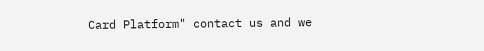Card Platform" contact us and we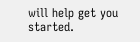will help get you started.